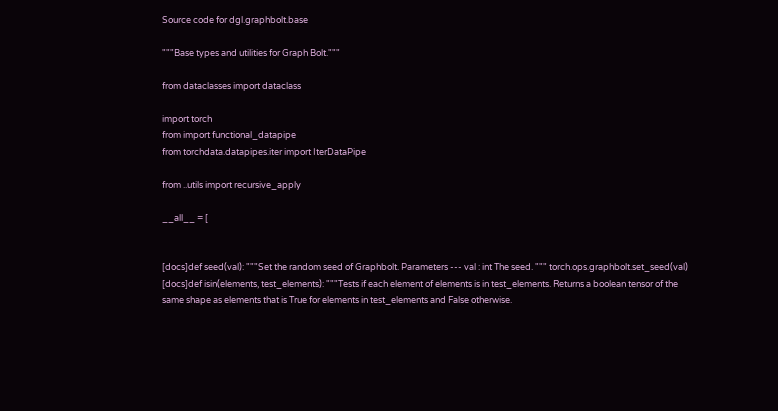Source code for dgl.graphbolt.base

"""Base types and utilities for Graph Bolt."""

from dataclasses import dataclass

import torch
from import functional_datapipe
from torchdata.datapipes.iter import IterDataPipe

from ..utils import recursive_apply

__all__ = [


[docs]def seed(val): """Set the random seed of Graphbolt. Parameters --- val : int The seed. """ torch.ops.graphbolt.set_seed(val)
[docs]def isin(elements, test_elements): """Tests if each element of elements is in test_elements. Returns a boolean tensor of the same shape as elements that is True for elements in test_elements and False otherwise.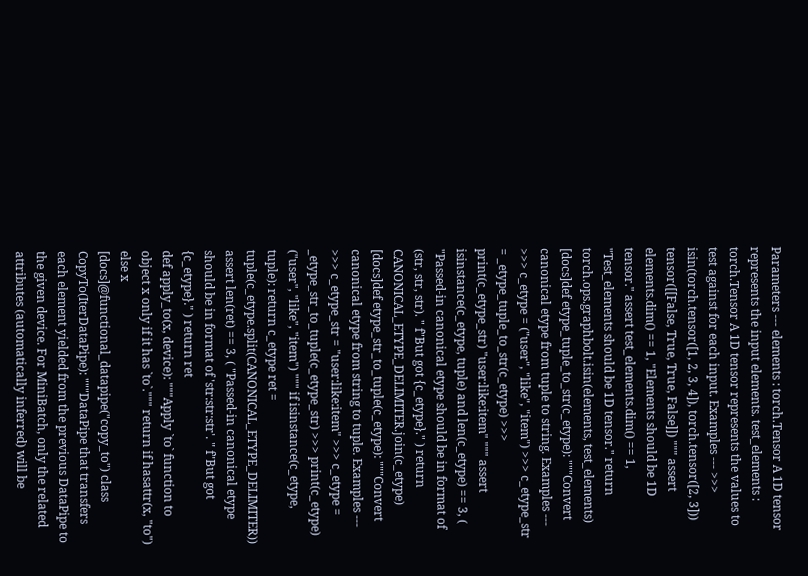Parameters --- elements : torch.Tensor A 1D tensor represents the input elements. test_elements : torch.Tensor A 1D tensor represents the values to test against for each input. Examples --- >>> isin(torch.tensor([1, 2, 3, 4]), torch.tensor([2, 3])) tensor([[False, True, True, False]]) """ assert elements.dim() == 1, "Elements should be 1D tensor." assert test_elements.dim() == 1, "Test_elements should be 1D tensor." return torch.ops.graphbolt.isin(elements, test_elements)
[docs]def etype_tuple_to_str(c_etype): """Convert canonical etype from tuple to string. Examples --- >>> c_etype = ("user", "like", "item") >>> c_etype_str = _etype_tuple_to_str(c_etype) >>> print(c_etype_str) "user:like:item" """ assert isinstance(c_etype, tuple) and len(c_etype) == 3, ( "Passed-in canonical etype should be in format of (str, str, str). " f"But got {c_etype}." ) return CANONICAL_ETYPE_DELIMITER.join(c_etype)
[docs]def etype_str_to_tuple(c_etype): """Convert canonical etype from string to tuple. Examples --- >>> c_etype_str = "user:like:item" >>> c_etype = _etype_str_to_tuple(c_etype_str) >>> print(c_etype) ("user", "like", "item") """ if isinstance(c_etype, tuple): return c_etype ret = tuple(c_etype.split(CANONICAL_ETYPE_DELIMITER)) assert len(ret) == 3, ( "Passed-in canonical etype should be in format of 'str:str:str'. " f"But got {c_etype}." ) return ret
def apply_to(x, device): """Apply `to` function to object x only if it has `to`.""" return if hasattr(x, "to") else x
[docs]@functional_datapipe("copy_to") class CopyTo(IterDataPipe): """DataPipe that transfers each element yielded from the previous DataPipe to the given device. For MiniBatch, only the related attributes (automatically inferred) will be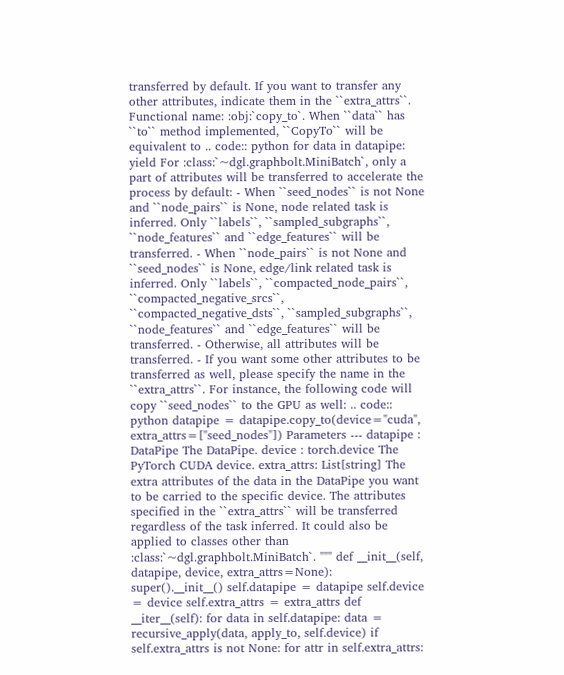transferred by default. If you want to transfer any other attributes, indicate them in the ``extra_attrs``. Functional name: :obj:`copy_to`. When ``data`` has ``to`` method implemented, ``CopyTo`` will be equivalent to .. code:: python for data in datapipe: yield For :class:`~dgl.graphbolt.MiniBatch`, only a part of attributes will be transferred to accelerate the process by default: - When ``seed_nodes`` is not None and ``node_pairs`` is None, node related task is inferred. Only ``labels``, ``sampled_subgraphs``, ``node_features`` and ``edge_features`` will be transferred. - When ``node_pairs`` is not None and ``seed_nodes`` is None, edge/link related task is inferred. Only ``labels``, ``compacted_node_pairs``, ``compacted_negative_srcs``, ``compacted_negative_dsts``, ``sampled_subgraphs``, ``node_features`` and ``edge_features`` will be transferred. - Otherwise, all attributes will be transferred. - If you want some other attributes to be transferred as well, please specify the name in the ``extra_attrs``. For instance, the following code will copy ``seed_nodes`` to the GPU as well: .. code:: python datapipe = datapipe.copy_to(device="cuda", extra_attrs=["seed_nodes"]) Parameters --- datapipe : DataPipe The DataPipe. device : torch.device The PyTorch CUDA device. extra_attrs: List[string] The extra attributes of the data in the DataPipe you want to be carried to the specific device. The attributes specified in the ``extra_attrs`` will be transferred regardless of the task inferred. It could also be applied to classes other than :class:`~dgl.graphbolt.MiniBatch`. """ def __init__(self, datapipe, device, extra_attrs=None): super().__init__() self.datapipe = datapipe self.device = device self.extra_attrs = extra_attrs def __iter__(self): for data in self.datapipe: data = recursive_apply(data, apply_to, self.device) if self.extra_attrs is not None: for attr in self.extra_attrs: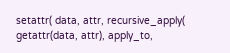setattr( data, attr, recursive_apply( getattr(data, attr), apply_to,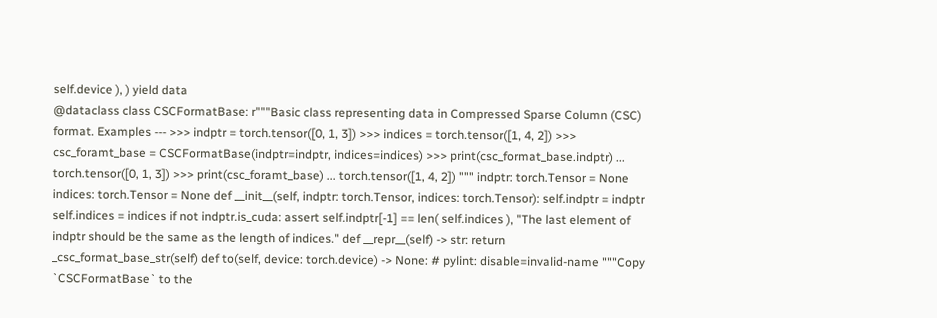self.device ), ) yield data
@dataclass class CSCFormatBase: r"""Basic class representing data in Compressed Sparse Column (CSC) format. Examples --- >>> indptr = torch.tensor([0, 1, 3]) >>> indices = torch.tensor([1, 4, 2]) >>> csc_foramt_base = CSCFormatBase(indptr=indptr, indices=indices) >>> print(csc_format_base.indptr) ... torch.tensor([0, 1, 3]) >>> print(csc_foramt_base) ... torch.tensor([1, 4, 2]) """ indptr: torch.Tensor = None indices: torch.Tensor = None def __init__(self, indptr: torch.Tensor, indices: torch.Tensor): self.indptr = indptr self.indices = indices if not indptr.is_cuda: assert self.indptr[-1] == len( self.indices ), "The last element of indptr should be the same as the length of indices." def __repr__(self) -> str: return _csc_format_base_str(self) def to(self, device: torch.device) -> None: # pylint: disable=invalid-name """Copy `CSCFormatBase` to the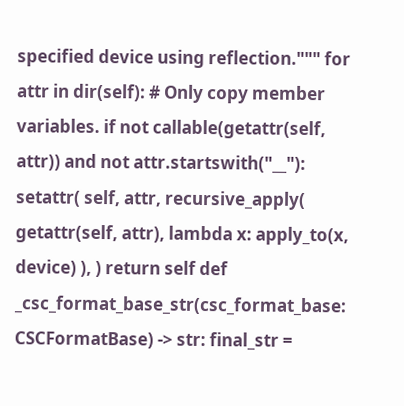specified device using reflection.""" for attr in dir(self): # Only copy member variables. if not callable(getattr(self, attr)) and not attr.startswith("__"): setattr( self, attr, recursive_apply( getattr(self, attr), lambda x: apply_to(x, device) ), ) return self def _csc_format_base_str(csc_format_base: CSCFormatBase) -> str: final_str =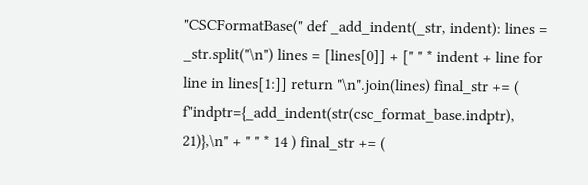"CSCFormatBase(" def _add_indent(_str, indent): lines = _str.split("\n") lines = [lines[0]] + [" " * indent + line for line in lines[1:]] return "\n".join(lines) final_str += ( f"indptr={_add_indent(str(csc_format_base.indptr), 21)},\n" + " " * 14 ) final_str += (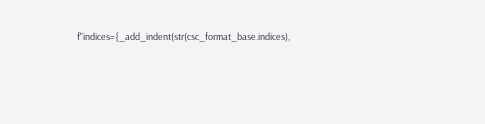f"indices={_add_indent(str(csc_format_base.indices),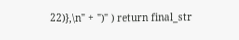22)},\n" + ")" ) return final_str